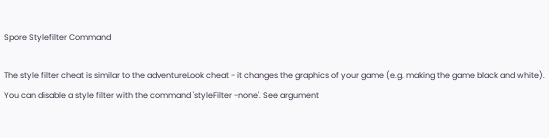Spore Stylefilter Command

The style filter cheat is similar to the adventureLook cheat - it changes the graphics of your game (e.g. making the game black and white). You can disable a style filter with the command 'styleFilter -none'. See argument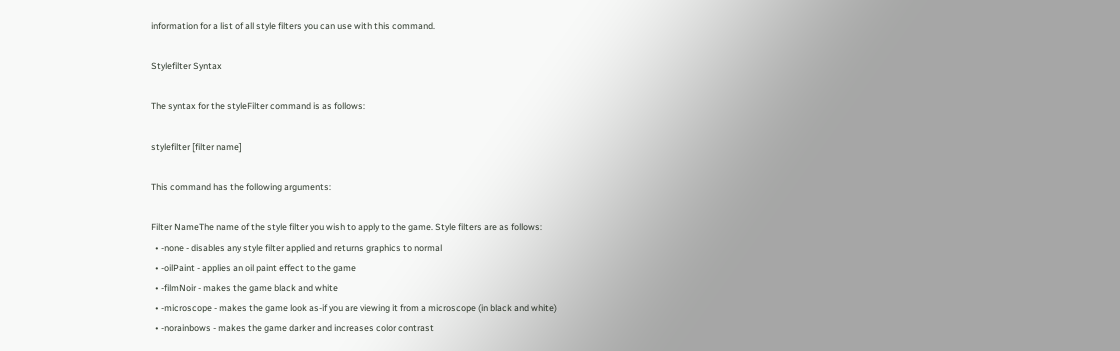information for a list of all style filters you can use with this command.

Stylefilter Syntax

The syntax for the styleFilter command is as follows:

stylefilter [filter name]

This command has the following arguments:

Filter NameThe name of the style filter you wish to apply to the game. Style filters are as follows:
  • -none - disables any style filter applied and returns graphics to normal
  • -oilPaint - applies an oil paint effect to the game
  • -filmNoir - makes the game black and white
  • -microscope - makes the game look as-if you are viewing it from a microscope (in black and white)
  • -norainbows - makes the game darker and increases color contrast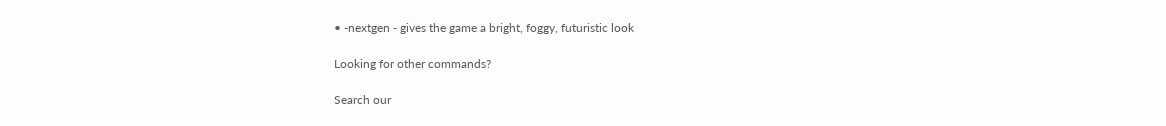• -nextgen - gives the game a bright, foggy, futuristic look

Looking for other commands?

Search our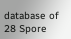database of 28 Spore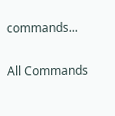commands...

All Commands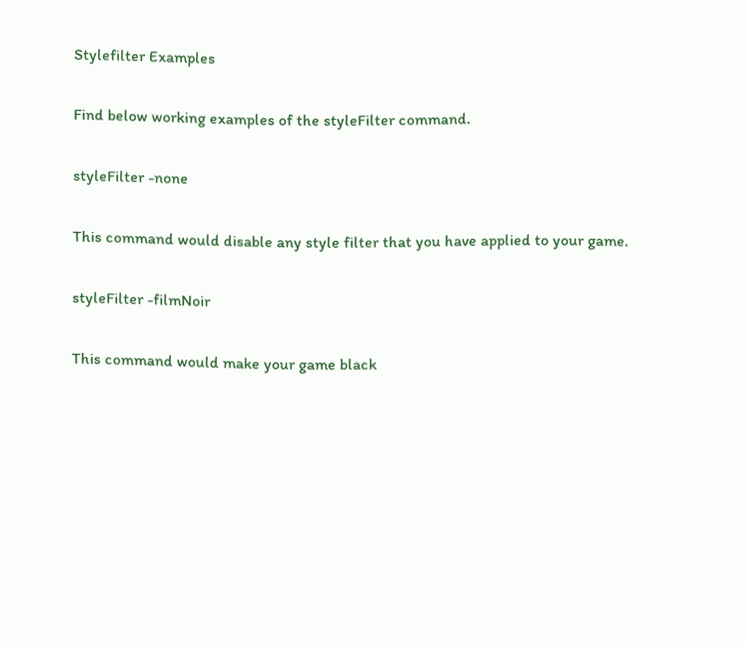Stylefilter Examples

Find below working examples of the styleFilter command.

styleFilter -none

This command would disable any style filter that you have applied to your game.

styleFilter -filmNoir

This command would make your game black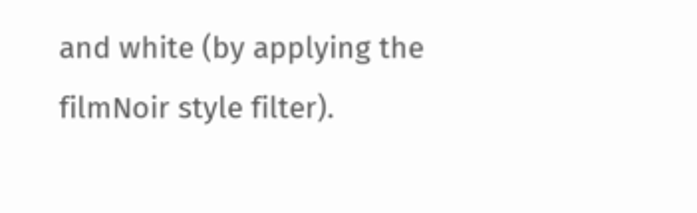and white (by applying the filmNoir style filter).